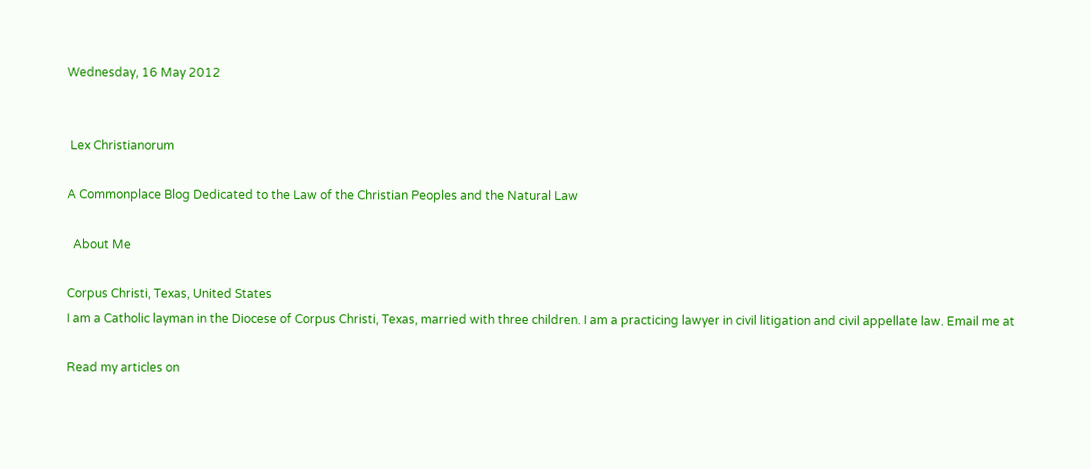Wednesday, 16 May 2012


 Lex Christianorum

A Commonplace Blog Dedicated to the Law of the Christian Peoples and the Natural Law

  About Me

Corpus Christi, Texas, United States
I am a Catholic layman in the Diocese of Corpus Christi, Texas, married with three children. I am a practicing lawyer in civil litigation and civil appellate law. Email me at

Read my articles on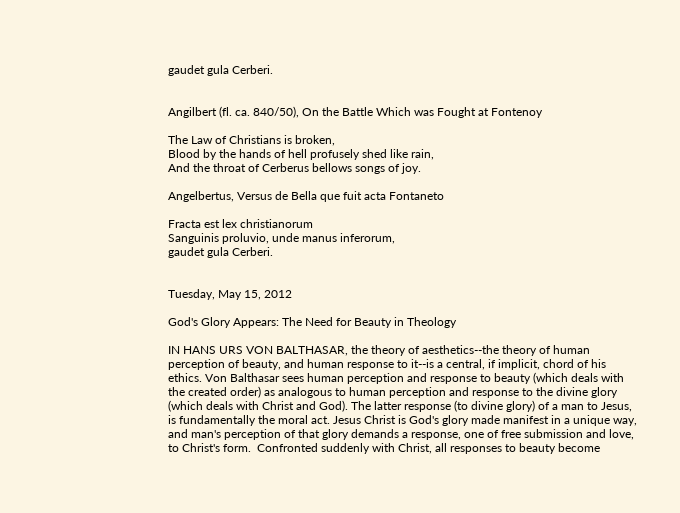gaudet gula Cerberi.


Angilbert (fl. ca. 840/50), On the Battle Which was Fought at Fontenoy

The Law of Christians is broken,
Blood by the hands of hell profusely shed like rain,
And the throat of Cerberus bellows songs of joy.

Angelbertus, Versus de Bella que fuit acta Fontaneto

Fracta est lex christianorum
Sanguinis proluvio, unde manus inferorum,
gaudet gula Cerberi.


Tuesday, May 15, 2012

God's Glory Appears: The Need for Beauty in Theology

IN HANS URS VON BALTHASAR, the theory of aesthetics--the theory of human perception of beauty, and human response to it--is a central, if implicit, chord of his ethics. Von Balthasar sees human perception and response to beauty (which deals with the created order) as analogous to human perception and response to the divine glory (which deals with Christ and God). The latter response (to divine glory) of a man to Jesus, is fundamentally the moral act. Jesus Christ is God's glory made manifest in a unique way, and man's perception of that glory demands a response, one of free submission and love, to Christ's form.  Confronted suddenly with Christ, all responses to beauty become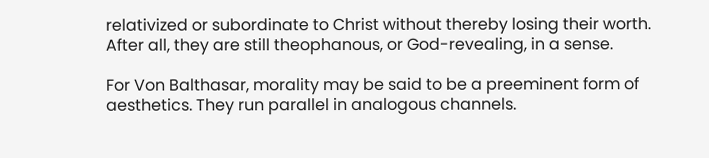relativized or subordinate to Christ without thereby losing their worth.  After all, they are still theophanous, or God-revealing, in a sense.

For Von Balthasar, morality may be said to be a preeminent form of aesthetics. They run parallel in analogous channels.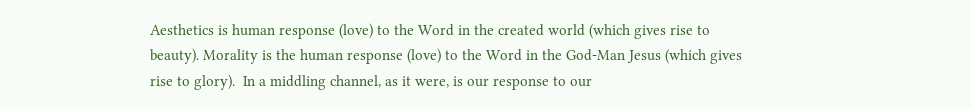Aesthetics is human response (love) to the Word in the created world (which gives rise to beauty). Morality is the human response (love) to the Word in the God-Man Jesus (which gives rise to glory).  In a middling channel, as it were, is our response to our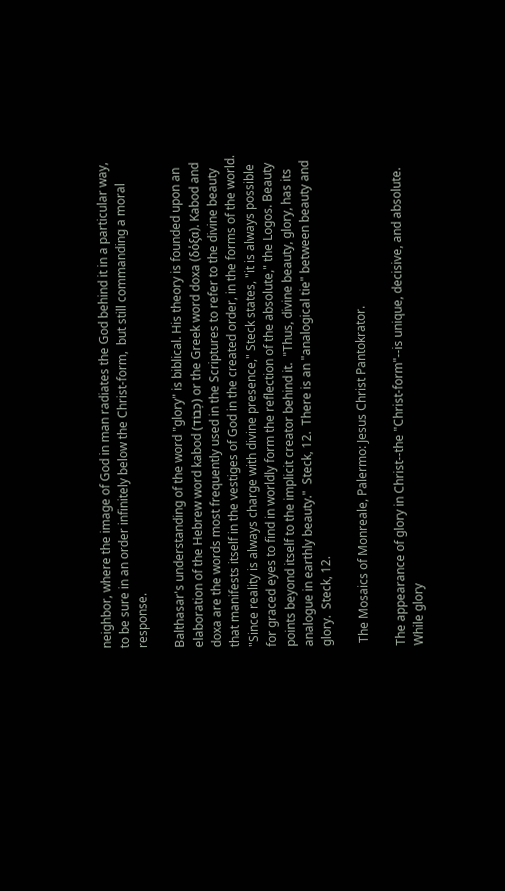neighbor, where the image of God in man radiates the God behind it in a particular way, to be sure in an order infinitely below the Christ-form,  but still commanding a moral response.

Balthasar's understanding of the word "glory" is biblical. His theory is founded upon an elaboration of the Hebrew word kabod (כָּבוֺד) or the Greek word doxa (δόξα). Kabod and doxa are the words most frequently used in the Scriptures to refer to the divine beauty that manifests itself in the vestiges of God in the created order, in the forms of the world. "Since reality is always charge with divine presence," Steck states, "it is always possible for graced eyes to find in worldly form the reflection of the absolute," the Logos. Beauty points beyond itself to the implicit creator behind it.  "Thus, divine beauty, glory, has its analogue in earthly beauty."  Steck, 12.  There is an "analogical tie" between beauty and glory.  Steck, 12.

 The Mosaics of Monreale, Palermo: Jesus Christ Pantokrator.

The appearance of glory in Christ--the "Christ-form"--is unique, decisive, and absolute. While glory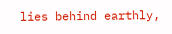lies behind earthly,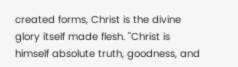created forms, Christ is the divine glory itself made flesh. "Christ is himself absolute truth, goodness, and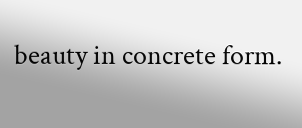beauty in concrete form.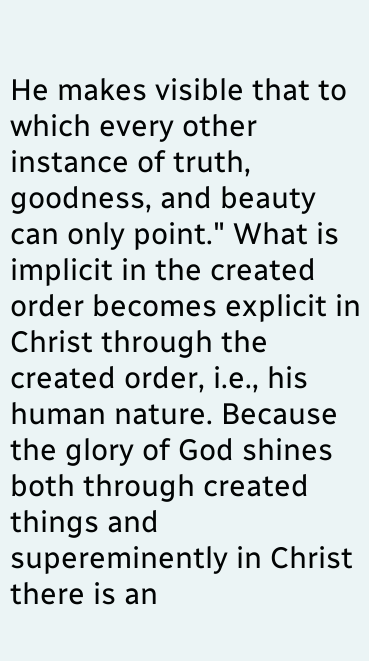He makes visible that to which every other instance of truth, goodness, and beauty can only point." What is implicit in the created order becomes explicit in Christ through the created order, i.e., his human nature. Because the glory of God shines both through created things and supereminently in Christ there is an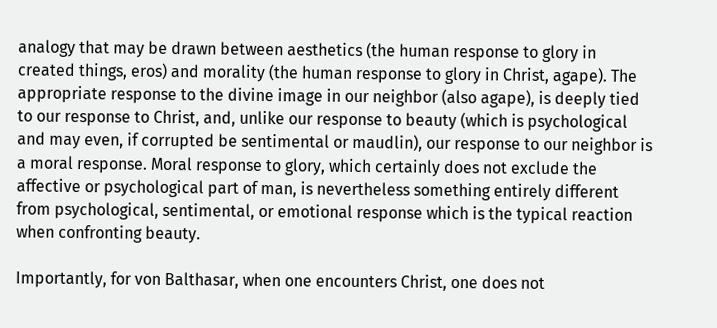analogy that may be drawn between aesthetics (the human response to glory in created things, eros) and morality (the human response to glory in Christ, agape). The appropriate response to the divine image in our neighbor (also agape), is deeply tied to our response to Christ, and, unlike our response to beauty (which is psychological and may even, if corrupted be sentimental or maudlin), our response to our neighbor is a moral response. Moral response to glory, which certainly does not exclude the affective or psychological part of man, is nevertheless something entirely different from psychological, sentimental, or emotional response which is the typical reaction when confronting beauty.

Importantly, for von Balthasar, when one encounters Christ, one does not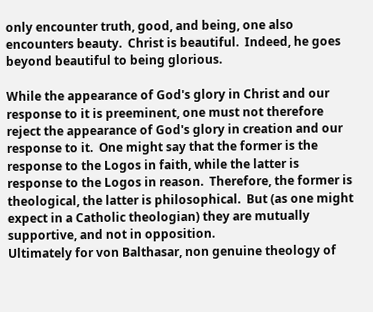only encounter truth, good, and being, one also encounters beauty.  Christ is beautiful.  Indeed, he goes beyond beautiful to being glorious.

While the appearance of God's glory in Christ and our response to it is preeminent, one must not therefore reject the appearance of God's glory in creation and our response to it.  One might say that the former is the response to the Logos in faith, while the latter is response to the Logos in reason.  Therefore, the former is theological, the latter is philosophical.  But (as one might expect in a Catholic theologian) they are mutually supportive, and not in opposition.
Ultimately for von Balthasar, non genuine theology of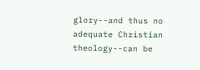glory--and thus no adequate Christian theology--can be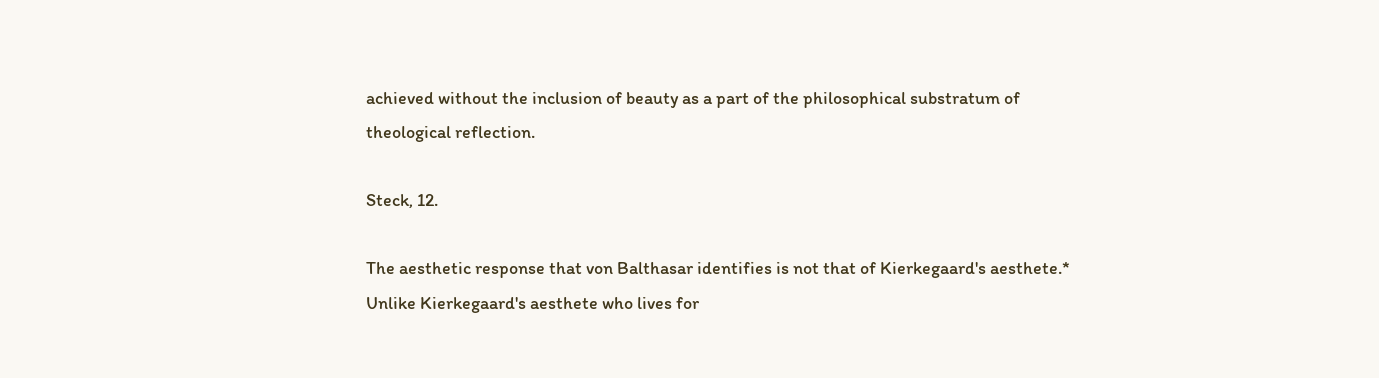achieved without the inclusion of beauty as a part of the philosophical substratum of theological reflection.

Steck, 12.

The aesthetic response that von Balthasar identifies is not that of Kierkegaard's aesthete.*  Unlike Kierkegaard's aesthete who lives for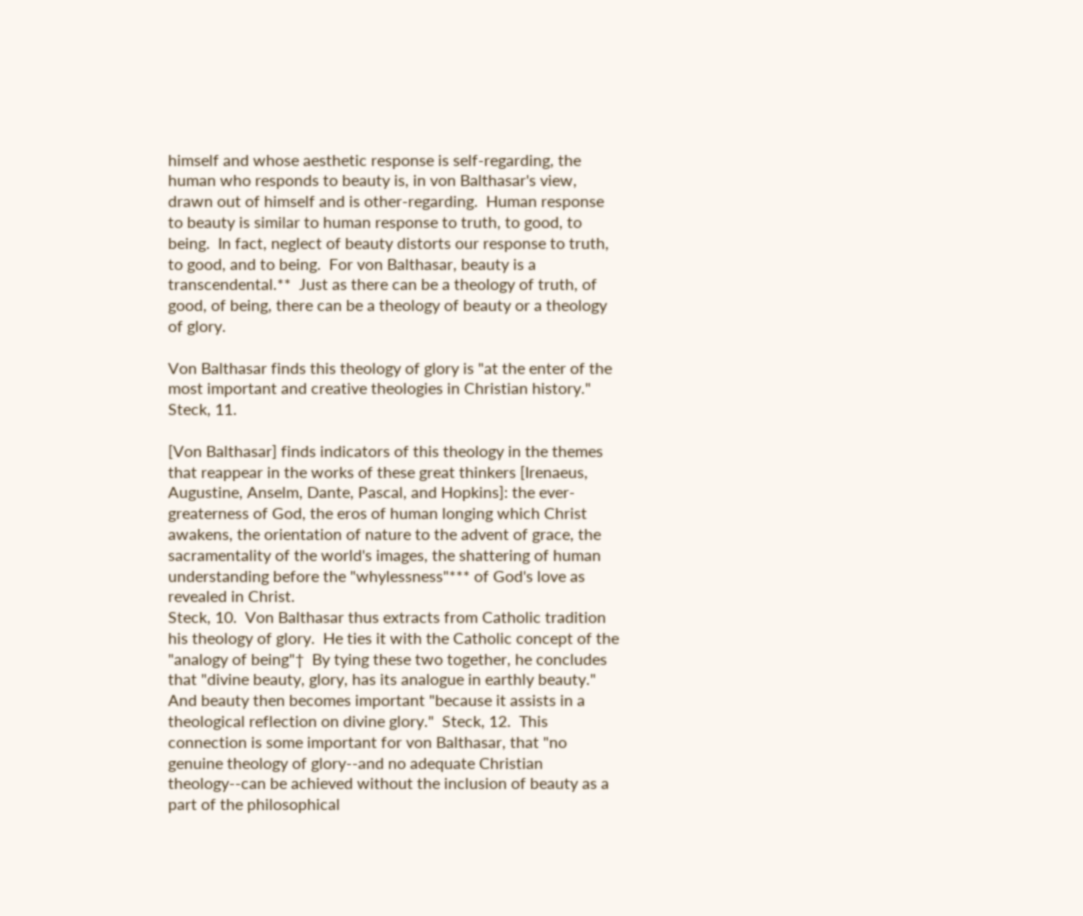himself and whose aesthetic response is self-regarding, the human who responds to beauty is, in von Balthasar's view, drawn out of himself and is other-regarding.  Human response to beauty is similar to human response to truth, to good, to being.  In fact, neglect of beauty distorts our response to truth, to good, and to being.  For von Balthasar, beauty is a transcendental.**  Just as there can be a theology of truth, of good, of being, there can be a theology of beauty or a theology of glory.

Von Balthasar finds this theology of glory is "at the enter of the most important and creative theologies in Christian history."  Steck, 11.

[Von Balthasar] finds indicators of this theology in the themes that reappear in the works of these great thinkers [Irenaeus, Augustine, Anselm, Dante, Pascal, and Hopkins]: the ever-greaterness of God, the eros of human longing which Christ awakens, the orientation of nature to the advent of grace, the sacramentality of the world's images, the shattering of human understanding before the "whylessness"*** of God's love as revealed in Christ.
Steck, 10.  Von Balthasar thus extracts from Catholic tradition his theology of glory.  He ties it with the Catholic concept of the "analogy of being"†  By tying these two together, he concludes that "divine beauty, glory, has its analogue in earthly beauty."  And beauty then becomes important "because it assists in a theological reflection on divine glory."  Steck, 12.  This connection is some important for von Balthasar, that "no genuine theology of glory--and no adequate Christian theology--can be achieved without the inclusion of beauty as a part of the philosophical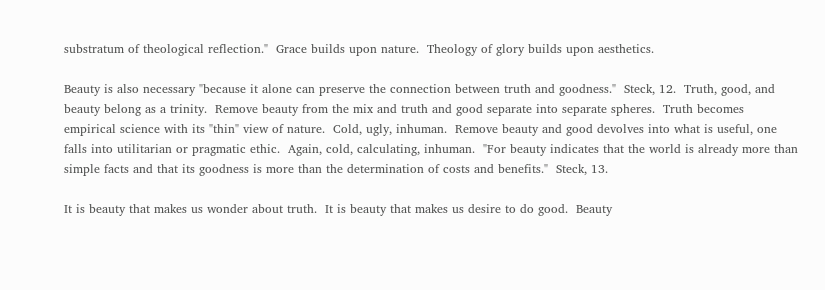substratum of theological reflection."  Grace builds upon nature.  Theology of glory builds upon aesthetics.

Beauty is also necessary "because it alone can preserve the connection between truth and goodness."  Steck, 12.  Truth, good, and beauty belong as a trinity.  Remove beauty from the mix and truth and good separate into separate spheres.  Truth becomes empirical science with its "thin" view of nature.  Cold, ugly, inhuman.  Remove beauty and good devolves into what is useful, one falls into utilitarian or pragmatic ethic.  Again, cold, calculating, inhuman.  "For beauty indicates that the world is already more than simple facts and that its goodness is more than the determination of costs and benefits."  Steck, 13.

It is beauty that makes us wonder about truth.  It is beauty that makes us desire to do good.  Beauty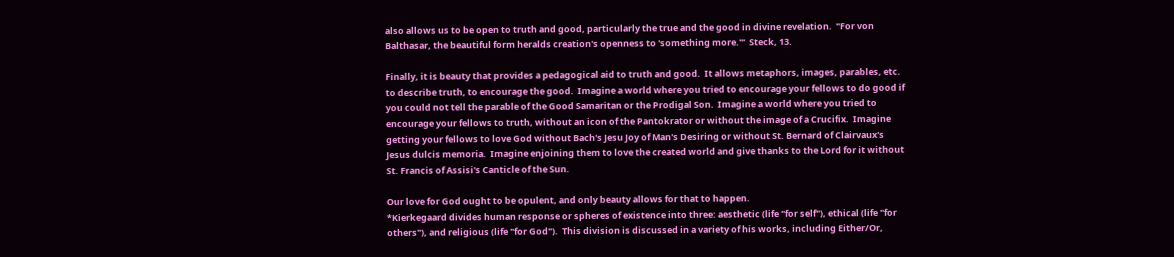also allows us to be open to truth and good, particularly the true and the good in divine revelation.  "For von Balthasar, the beautiful form heralds creation's openness to 'something more.'"  Steck, 13.

Finally, it is beauty that provides a pedagogical aid to truth and good.  It allows metaphors, images, parables, etc. to describe truth, to encourage the good.  Imagine a world where you tried to encourage your fellows to do good if you could not tell the parable of the Good Samaritan or the Prodigal Son.  Imagine a world where you tried to encourage your fellows to truth, without an icon of the Pantokrator or without the image of a Crucifix.  Imagine getting your fellows to love God without Bach's Jesu Joy of Man's Desiring or without St. Bernard of Clairvaux's Jesus dulcis memoria.  Imagine enjoining them to love the created world and give thanks to the Lord for it without St. Francis of Assisi's Canticle of the Sun.

Our love for God ought to be opulent, and only beauty allows for that to happen.
*Kierkegaard divides human response or spheres of existence into three: aesthetic (life "for self"), ethical (life "for others"), and religious (life "for God").  This division is discussed in a variety of his works, including Either/Or,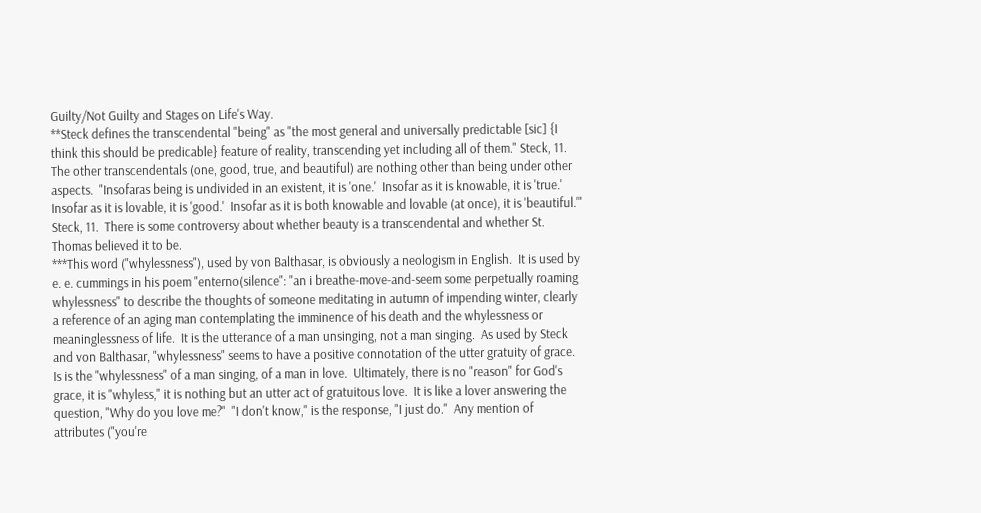Guilty/Not Guilty and Stages on Life's Way.
**Steck defines the transcendental "being" as "the most general and universally predictable [sic] {I think this should be predicable} feature of reality, transcending yet including all of them." Steck, 11.  The other transcendentals (one, good, true, and beautiful) are nothing other than being under other aspects.  "Insofaras being is undivided in an existent, it is 'one.'  Insofar as it is knowable, it is 'true.'  Insofar as it is lovable, it is 'good.'  Insofar as it is both knowable and lovable (at once), it is 'beautiful.'"  Steck, 11.  There is some controversy about whether beauty is a transcendental and whether St. Thomas believed it to be.
***This word ("whylessness"), used by von Balthasar, is obviously a neologism in English.  It is used by e. e. cummings in his poem "enterno(silence": "an i breathe-move-and-seem some perpetually roaming whylessness" to describe the thoughts of someone meditating in autumn of impending winter, clearly a reference of an aging man contemplating the imminence of his death and the whylessness or meaninglessness of life.  It is the utterance of a man unsinging, not a man singing.  As used by Steck and von Balthasar, "whylessness" seems to have a positive connotation of the utter gratuity of grace.  Is is the "whylessness" of a man singing, of a man in love.  Ultimately, there is no "reason" for God's grace, it is "whyless," it is nothing but an utter act of gratuitous love.  It is like a lover answering the question, "Why do you love me?"  "I don't know," is the response, "I just do."  Any mention of attributes ("you're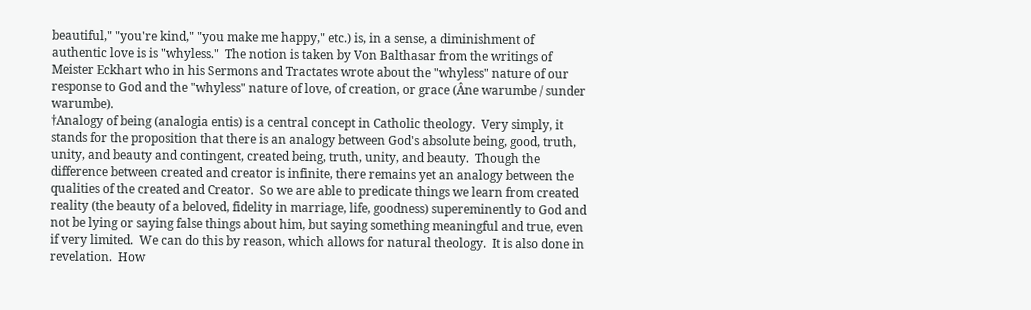beautiful," "you're kind," "you make me happy," etc.) is, in a sense, a diminishment of authentic love is is "whyless."  The notion is taken by Von Balthasar from the writings of Meister Eckhart who in his Sermons and Tractates wrote about the "whyless" nature of our response to God and the "whyless" nature of love, of creation, or grace (Âne warumbe / sunder warumbe).
†Analogy of being (analogia entis) is a central concept in Catholic theology.  Very simply, it stands for the proposition that there is an analogy between God's absolute being, good, truth, unity, and beauty and contingent, created being, truth, unity, and beauty.  Though the difference between created and creator is infinite, there remains yet an analogy between the qualities of the created and Creator.  So we are able to predicate things we learn from created reality (the beauty of a beloved, fidelity in marriage, life, goodness) supereminently to God and not be lying or saying false things about him, but saying something meaningful and true, even if very limited.  We can do this by reason, which allows for natural theology.  It is also done in revelation.  How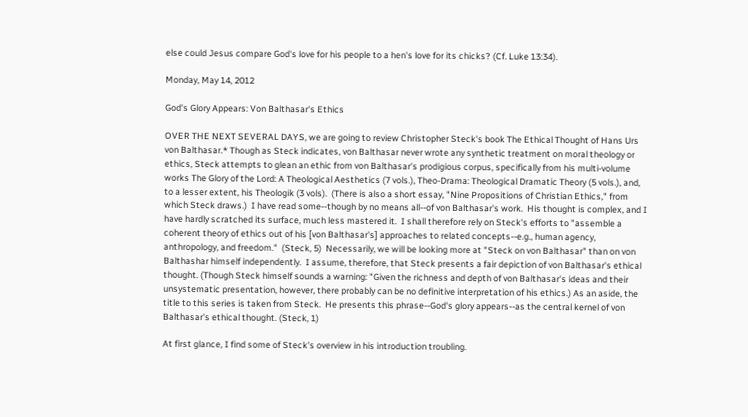else could Jesus compare God's love for his people to a hen's love for its chicks? (Cf. Luke 13:34).

Monday, May 14, 2012

God's Glory Appears: Von Balthasar's Ethics

OVER THE NEXT SEVERAL DAYS, we are going to review Christopher Steck's book The Ethical Thought of Hans Urs von Balthasar.* Though as Steck indicates, von Balthasar never wrote any synthetic treatment on moral theology or ethics, Steck attempts to glean an ethic from von Balthasar's prodigious corpus, specifically from his multi-volume works The Glory of the Lord: A Theological Aesthetics (7 vols.), Theo-Drama: Theological Dramatic Theory (5 vols.), and, to a lesser extent, his Theologik (3 vols).  (There is also a short essay, "Nine Propositions of Christian Ethics," from which Steck draws.)  I have read some--though by no means all--of von Balthasar's work.  His thought is complex, and I have hardly scratched its surface, much less mastered it.  I shall therefore rely on Steck's efforts to "assemble a coherent theory of ethics out of his [von Balthasar's] approaches to related concepts--e.g., human agency, anthropology, and freedom."  (Steck, 5)  Necessarily, we will be looking more at "Steck on von Balthasar" than on von Balthashar himself independently.  I assume, therefore, that Steck presents a fair depiction of von Balthasar's ethical thought. (Though Steck himself sounds a warning: "Given the richness and depth of von Balthasar's ideas and their unsystematic presentation, however, there probably can be no definitive interpretation of his ethics.) As an aside, the title to this series is taken from Steck.  He presents this phrase--God's glory appears--as the central kernel of von Balthasar's ethical thought. (Steck, 1)

At first glance, I find some of Steck's overview in his introduction troubling.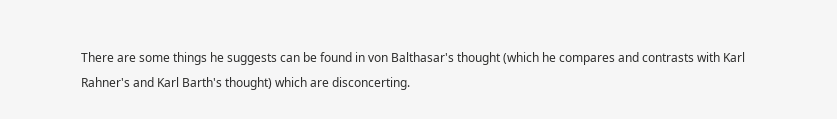There are some things he suggests can be found in von Balthasar's thought (which he compares and contrasts with Karl Rahner's and Karl Barth's thought) which are disconcerting.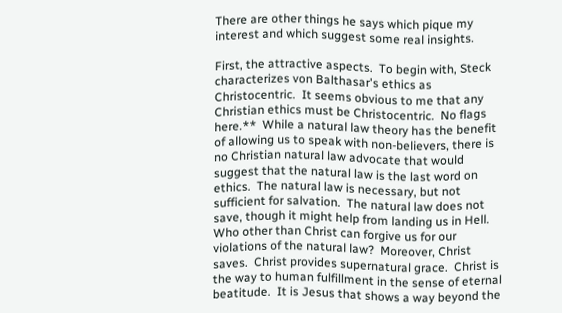There are other things he says which pique my interest and which suggest some real insights.

First, the attractive aspects.  To begin with, Steck characterizes von Balthasar's ethics as Christocentric.  It seems obvious to me that any Christian ethics must be Christocentric.  No flags here.**  While a natural law theory has the benefit of allowing us to speak with non-believers, there is no Christian natural law advocate that would suggest that the natural law is the last word on ethics.  The natural law is necessary, but not sufficient for salvation.  The natural law does not save, though it might help from landing us in Hell.  Who other than Christ can forgive us for our violations of the natural law?  Moreover, Christ saves.  Christ provides supernatural grace.  Christ is the way to human fulfillment in the sense of eternal beatitude.  It is Jesus that shows a way beyond the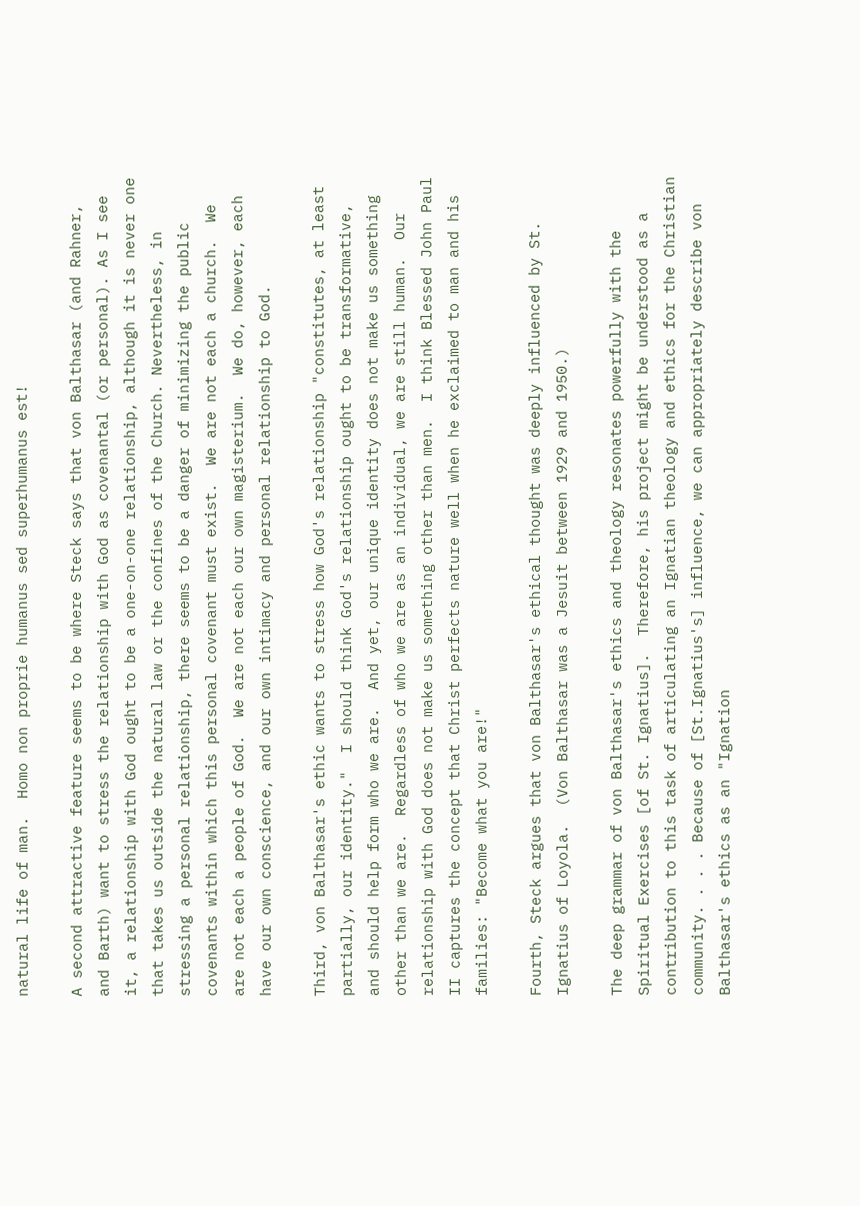natural life of man.  Homo non proprie humanus sed superhumanus est!

A second attractive feature seems to be where Steck says that von Balthasar (and Rahner, and Barth) want to stress the relationship with God as covenantal (or personal). As I see it, a relationship with God ought to be a one-on-one relationship, although it is never one that takes us outside the natural law or the confines of the Church. Nevertheless, in stressing a personal relationship, there seems to be a danger of minimizing the public covenants within which this personal covenant must exist.  We are not each a church.  We are not each a people of God.  We are not each our own magisterium.  We do, however, each have our own conscience, and our own intimacy and personal relationship to God.

Third, von Balthasar's ethic wants to stress how God's relationship "constitutes, at least partially, our identity."  I should think God's relationship ought to be transformative, and should help form who we are.  And yet, our unique identity does not make us something other than we are.  Regardless of who we are as an individual, we are still human.  Our relationship with God does not make us something other than men.  I think Blessed John Paul II captures the concept that Christ perfects nature well when he exclaimed to man and his families: "Become what you are!"

Fourth, Steck argues that von Balthasar's ethical thought was deeply influenced by St. Ignatius of Loyola.  (Von Balthasar was a Jesuit between 1929 and 1950.)

The deep grammar of von Balthasar's ethics and theology resonates powerfully with the Spiritual Exercises [of St. Ignatius].  Therefore, his project might be understood as a contribution to this task of articulating an Ignatian theology and ethics for the Christian community. . . . Because of [St.Ignatius's] influence, we can appropriately describe von Balthasar's ethics as an "Ignation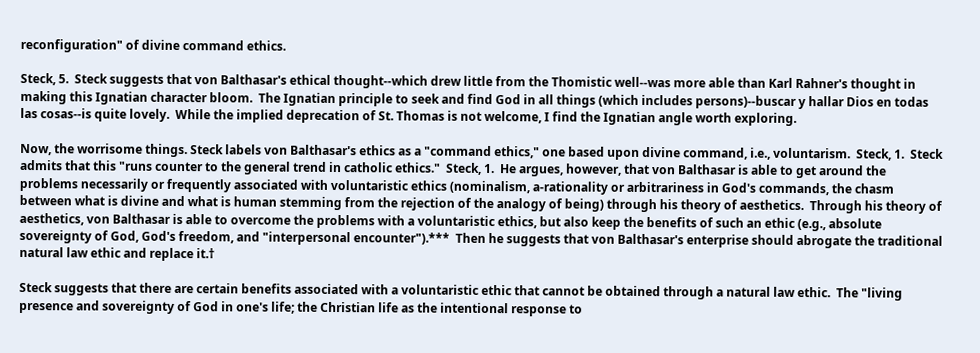reconfiguration" of divine command ethics.

Steck, 5.  Steck suggests that von Balthasar's ethical thought--which drew little from the Thomistic well--was more able than Karl Rahner's thought in making this Ignatian character bloom.  The Ignatian principle to seek and find God in all things (which includes persons)--buscar y hallar Dios en todas las cosas--is quite lovely.  While the implied deprecation of St. Thomas is not welcome, I find the Ignatian angle worth exploring.

Now, the worrisome things. Steck labels von Balthasar's ethics as a "command ethics," one based upon divine command, i.e., voluntarism.  Steck, 1.  Steck admits that this "runs counter to the general trend in catholic ethics."  Steck, 1.  He argues, however, that von Balthasar is able to get around the problems necessarily or frequently associated with voluntaristic ethics (nominalism, a-rationality or arbitrariness in God's commands, the chasm between what is divine and what is human stemming from the rejection of the analogy of being) through his theory of aesthetics.  Through his theory of aesthetics, von Balthasar is able to overcome the problems with a voluntaristic ethics, but also keep the benefits of such an ethic (e.g., absolute sovereignty of God, God's freedom, and "interpersonal encounter").***  Then he suggests that von Balthasar's enterprise should abrogate the traditional natural law ethic and replace it.†

Steck suggests that there are certain benefits associated with a voluntaristic ethic that cannot be obtained through a natural law ethic.  The "living presence and sovereignty of God in one's life; the Christian life as the intentional response to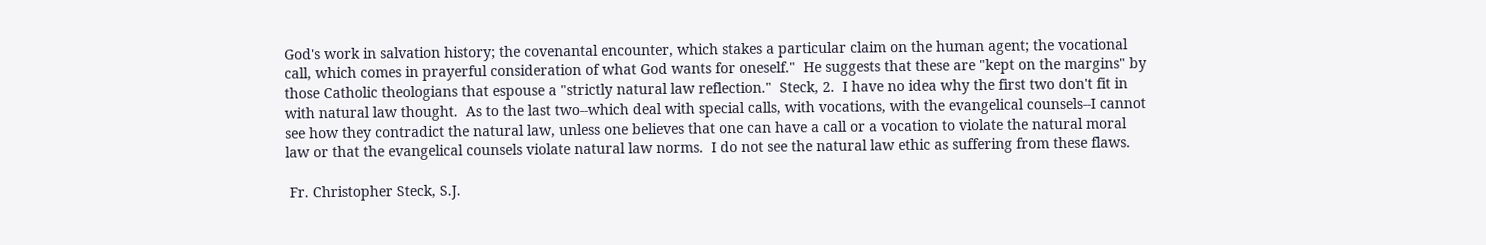God's work in salvation history; the covenantal encounter, which stakes a particular claim on the human agent; the vocational call, which comes in prayerful consideration of what God wants for oneself."  He suggests that these are "kept on the margins" by those Catholic theologians that espouse a "strictly natural law reflection."  Steck, 2.  I have no idea why the first two don't fit in with natural law thought.  As to the last two--which deal with special calls, with vocations, with the evangelical counsels--I cannot see how they contradict the natural law, unless one believes that one can have a call or a vocation to violate the natural moral law or that the evangelical counsels violate natural law norms.  I do not see the natural law ethic as suffering from these flaws.

 Fr. Christopher Steck, S.J.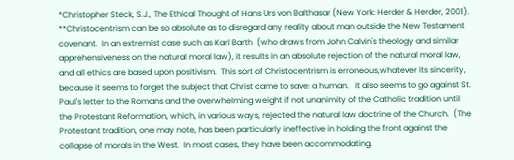*Christopher Steck, S.J., The Ethical Thought of Hans Urs von Balthasar (New York: Herder & Herder, 2001).
**Christocentrism can be so absolute as to disregard any reality about man outside the New Testament covenant.  In an extremist case such as Karl Barth  (who draws from John Calvin's theology and similar apprehensiveness on the natural moral law), it results in an absolute rejection of the natural moral law, and all ethics are based upon positivism.  This sort of Christocentrism is erroneous,whatever its sincerity, because it seems to forget the subject that Christ came to save: a human.   It also seems to go against St. Paul's letter to the Romans and the overwhelming weight if not unanimity of the Catholic tradition until the Protestant Reformation, which, in various ways, rejected the natural law doctrine of the Church.  (The Protestant tradition, one may note, has been particularly ineffective in holding the front against the collapse of morals in the West.  In most cases, they have been accommodating.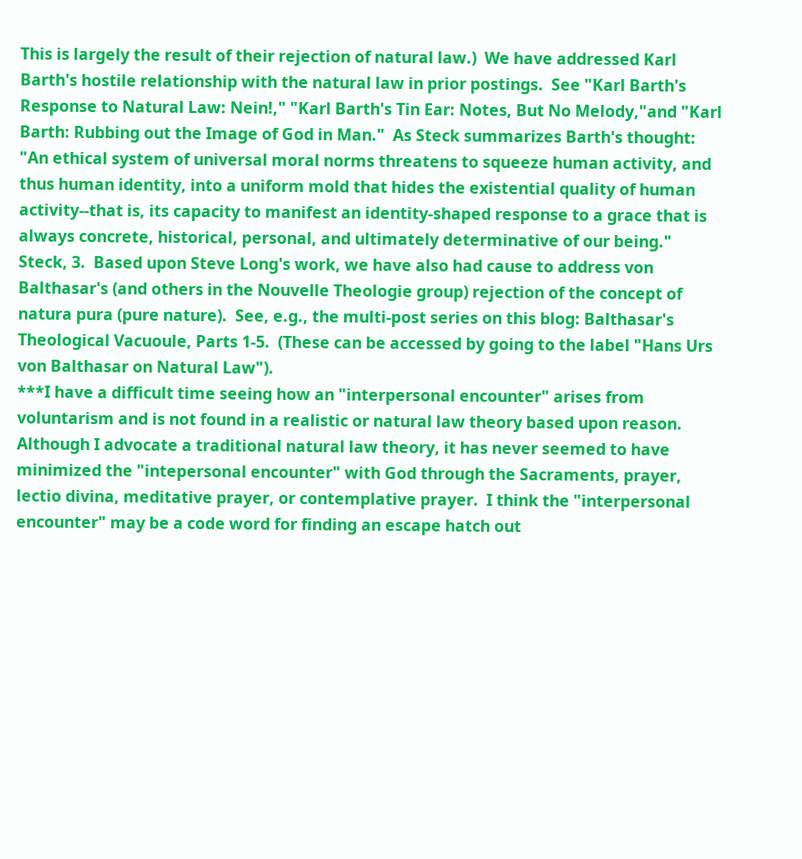This is largely the result of their rejection of natural law.)  We have addressed Karl Barth's hostile relationship with the natural law in prior postings.  See "Karl Barth's Response to Natural Law: Nein!," "Karl Barth's Tin Ear: Notes, But No Melody,"and "Karl Barth: Rubbing out the Image of God in Man."  As Steck summarizes Barth's thought: "An ethical system of universal moral norms threatens to squeeze human activity, and thus human identity, into a uniform mold that hides the existential quality of human activity--that is, its capacity to manifest an identity-shaped response to a grace that is always concrete, historical, personal, and ultimately determinative of our being." Steck, 3.  Based upon Steve Long's work, we have also had cause to address von Balthasar's (and others in the Nouvelle Theologie group) rejection of the concept of natura pura (pure nature).  See, e.g., the multi-post series on this blog: Balthasar's Theological Vacuoule, Parts 1-5.  (These can be accessed by going to the label "Hans Urs von Balthasar on Natural Law").
***I have a difficult time seeing how an "interpersonal encounter" arises from voluntarism and is not found in a realistic or natural law theory based upon reason.  Although I advocate a traditional natural law theory, it has never seemed to have minimized the "intepersonal encounter" with God through the Sacraments, prayer, lectio divina, meditative prayer, or contemplative prayer.  I think the "interpersonal encounter" may be a code word for finding an escape hatch out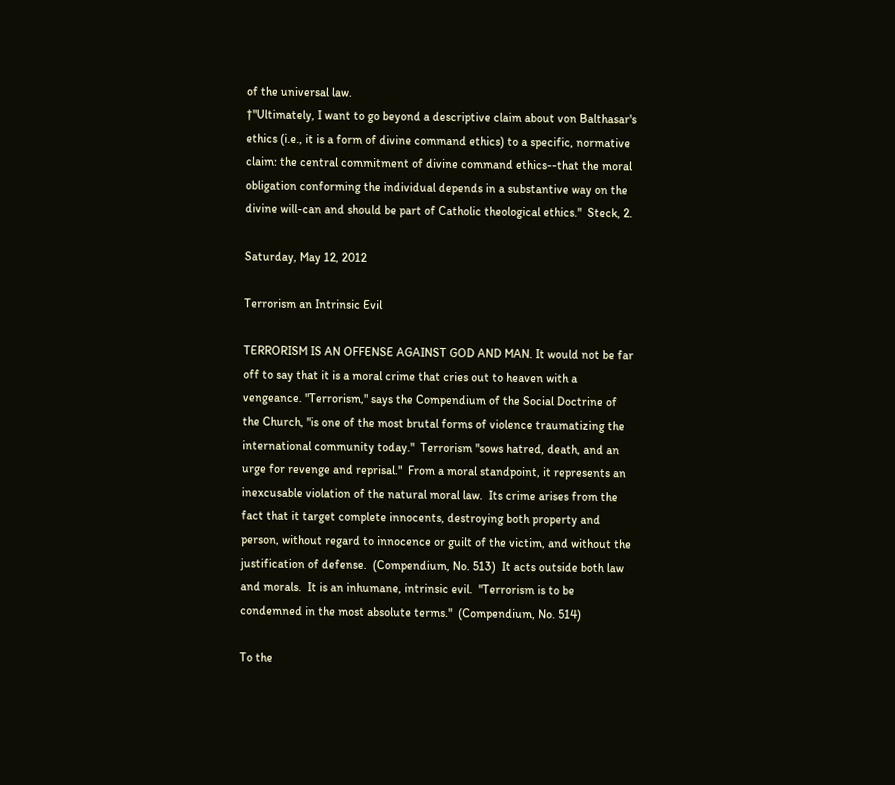of the universal law.
†"Ultimately, I want to go beyond a descriptive claim about von Balthasar's ethics (i.e., it is a form of divine command ethics) to a specific, normative claim: the central commitment of divine command ethics--that the moral obligation conforming the individual depends in a substantive way on the divine will-can and should be part of Catholic theological ethics."  Steck, 2.

Saturday, May 12, 2012

Terrorism an Intrinsic Evil

TERRORISM IS AN OFFENSE AGAINST GOD AND MAN. It would not be far off to say that it is a moral crime that cries out to heaven with a vengeance. "Terrorism," says the Compendium of the Social Doctrine of the Church, "is one of the most brutal forms of violence traumatizing the international community today."  Terrorism "sows hatred, death, and an urge for revenge and reprisal."  From a moral standpoint, it represents an inexcusable violation of the natural moral law.  Its crime arises from the fact that it target complete innocents, destroying both property and person, without regard to innocence or guilt of the victim, and without the justification of defense.  (Compendium, No. 513)  It acts outside both law and morals.  It is an inhumane, intrinsic evil.  "Terrorism is to be condemned in the most absolute terms."  (Compendium, No. 514)

To the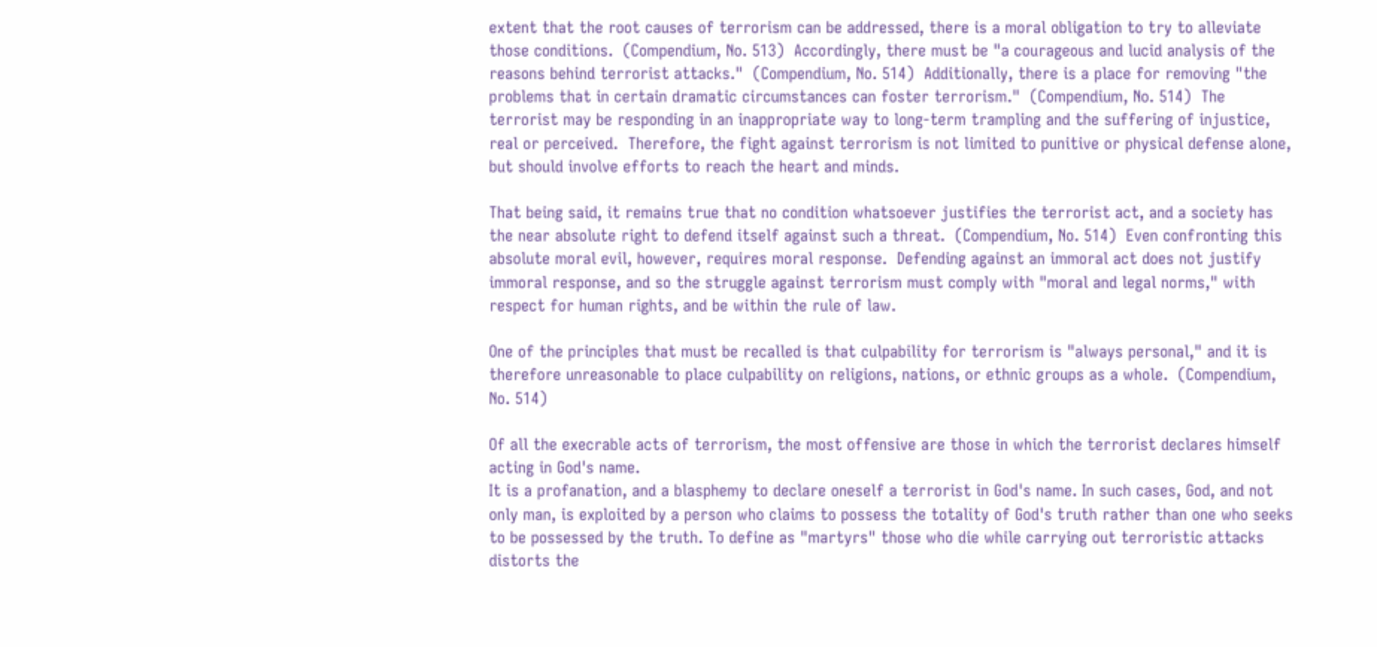extent that the root causes of terrorism can be addressed, there is a moral obligation to try to alleviate those conditions.  (Compendium, No. 513)  Accordingly, there must be "a courageous and lucid analysis of the reasons behind terrorist attacks."  (Compendium, No. 514)  Additionally, there is a place for removing "the problems that in certain dramatic circumstances can foster terrorism."  (Compendium, No. 514)  The terrorist may be responding in an inappropriate way to long-term trampling and the suffering of injustice, real or perceived.  Therefore, the fight against terrorism is not limited to punitive or physical defense alone, but should involve efforts to reach the heart and minds.

That being said, it remains true that no condition whatsoever justifies the terrorist act, and a society has the near absolute right to defend itself against such a threat.  (Compendium, No. 514)  Even confronting this absolute moral evil, however, requires moral response.  Defending against an immoral act does not justify immoral response, and so the struggle against terrorism must comply with "moral and legal norms," with respect for human rights, and be within the rule of law.

One of the principles that must be recalled is that culpability for terrorism is "always personal," and it is therefore unreasonable to place culpability on religions, nations, or ethnic groups as a whole.  (Compendium, No. 514)

Of all the execrable acts of terrorism, the most offensive are those in which the terrorist declares himself acting in God's name.
It is a profanation, and a blasphemy to declare oneself a terrorist in God's name. In such cases, God, and not only man, is exploited by a person who claims to possess the totality of God's truth rather than one who seeks to be possessed by the truth. To define as "martyrs" those who die while carrying out terroristic attacks distorts the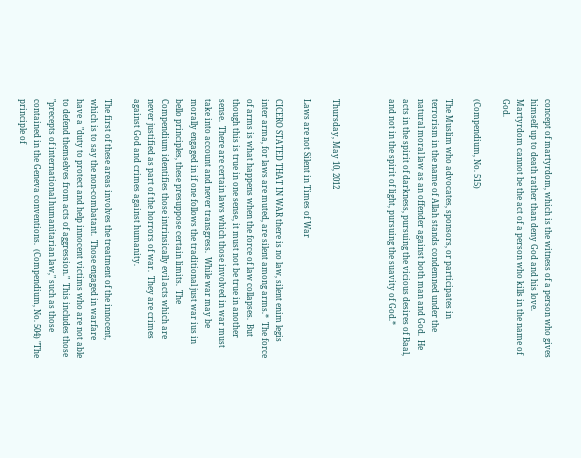concept of martyrdom, which is the witness of a person who gives himself up to death rather than deny God and his love. Martyrdom cannot be the act of a person who kills in the name of God.

(Compendium, No. 515)

The Muslim who advocates, sponsors, or participates in terrorism in the name of Allah stands condemned under the natural moral law as an offender against both man and God.  He acts in the spirit of darkness, pursuing the vicious desires of Baal, and not in the spirit of light, pursuing the suavity of God.*



Thursday, May 10, 2012

Laws are not Silent in Times of War

CICERO STATED THAT IN WAR there is no law, silent enim legis inter arma, for laws are muted, are silent among arms.*  The force of arms is what happens when the force of law collapses.  But though this is true in one sense, it must not be true in another sense.  There are certain laws which those involved in war must take into account and never transgress.  While war may be morally engaged in if one follows the traditional just war ius in bello principles, these presuppose certain limits.  The Compendium identifies those intrinsically evil acts which are never justified as part of the horrors of war.  They are crimes against God and crimes against humanity.

The first of these areas involves the treatment of the innocent, which is to say the non-combatant.  Those engaged in warfare have a "duty to protect and help innocent victims who are not able to defend themselves from acts of aggression."  This includes those "precepts of international humanitarian law," such as those contained in the Geneva conventions.  (Compendium, No. 504) "The principle of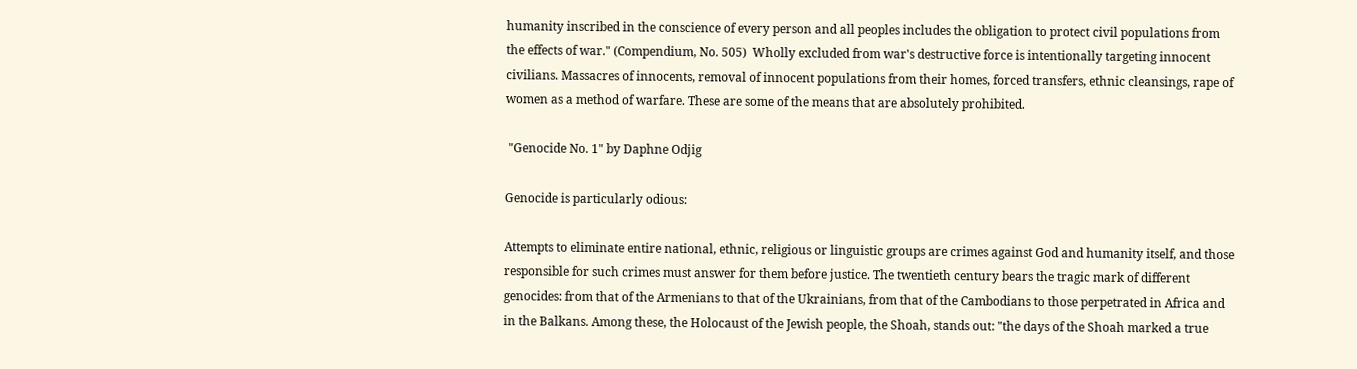humanity inscribed in the conscience of every person and all peoples includes the obligation to protect civil populations from the effects of war." (Compendium, No. 505)  Wholly excluded from war's destructive force is intentionally targeting innocent civilians. Massacres of innocents, removal of innocent populations from their homes, forced transfers, ethnic cleansings, rape of women as a method of warfare. These are some of the means that are absolutely prohibited.

 "Genocide No. 1" by Daphne Odjig

Genocide is particularly odious:

Attempts to eliminate entire national, ethnic, religious or linguistic groups are crimes against God and humanity itself, and those responsible for such crimes must answer for them before justice. The twentieth century bears the tragic mark of different genocides: from that of the Armenians to that of the Ukrainians, from that of the Cambodians to those perpetrated in Africa and in the Balkans. Among these, the Holocaust of the Jewish people, the Shoah, stands out: "the days of the Shoah marked a true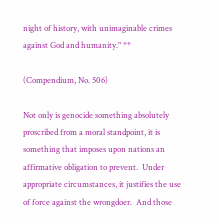night of history, with unimaginable crimes against God and humanity." **

(Compendium, No. 506)

Not only is genocide something absolutely proscribed from a moral standpoint, it is something that imposes upon nations an affirmative obligation to prevent.  Under appropriate circumstances, it justifies the use of force against the wrongdoer.  And those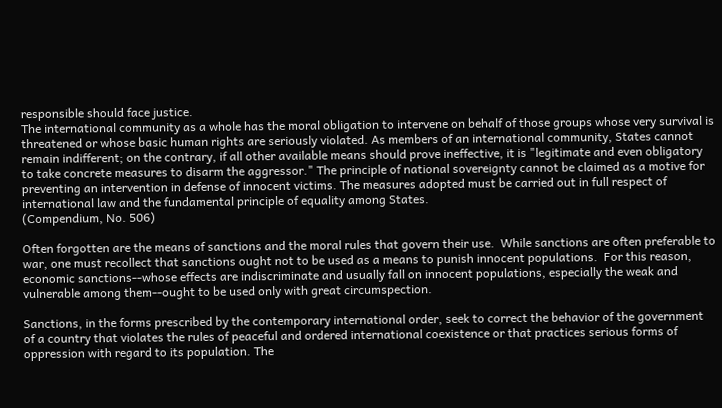responsible should face justice.
The international community as a whole has the moral obligation to intervene on behalf of those groups whose very survival is threatened or whose basic human rights are seriously violated. As members of an international community, States cannot remain indifferent; on the contrary, if all other available means should prove ineffective, it is "legitimate and even obligatory to take concrete measures to disarm the aggressor." The principle of national sovereignty cannot be claimed as a motive for preventing an intervention in defense of innocent victims. The measures adopted must be carried out in full respect of international law and the fundamental principle of equality among States.
(Compendium, No. 506)

Often forgotten are the means of sanctions and the moral rules that govern their use.  While sanctions are often preferable to war, one must recollect that sanctions ought not to be used as a means to punish innocent populations.  For this reason, economic sanctions--whose effects are indiscriminate and usually fall on innocent populations, especially the weak and vulnerable among them--ought to be used only with great circumspection.

Sanctions, in the forms prescribed by the contemporary international order, seek to correct the behavior of the government of a country that violates the rules of peaceful and ordered international coexistence or that practices serious forms of oppression with regard to its population. The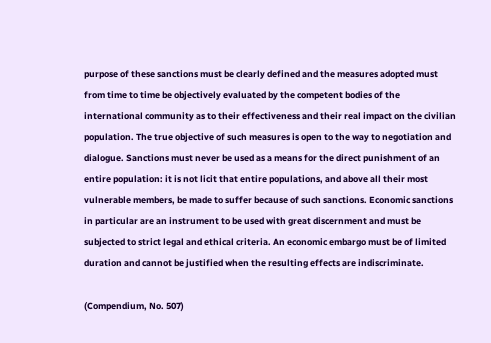purpose of these sanctions must be clearly defined and the measures adopted must from time to time be objectively evaluated by the competent bodies of the international community as to their effectiveness and their real impact on the civilian population. The true objective of such measures is open to the way to negotiation and dialogue. Sanctions must never be used as a means for the direct punishment of an entire population: it is not licit that entire populations, and above all their most vulnerable members, be made to suffer because of such sanctions. Economic sanctions in particular are an instrument to be used with great discernment and must be subjected to strict legal and ethical criteria. An economic embargo must be of limited duration and cannot be justified when the resulting effects are indiscriminate.

(Compendium, No. 507)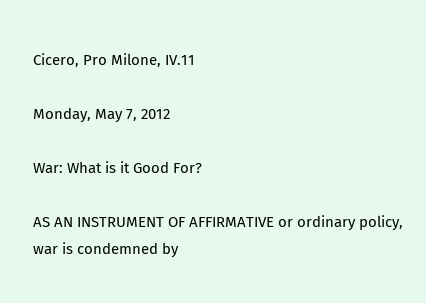Cicero, Pro Milone, IV.11

Monday, May 7, 2012

War: What is it Good For?

AS AN INSTRUMENT OF AFFIRMATIVE or ordinary policy, war is condemned by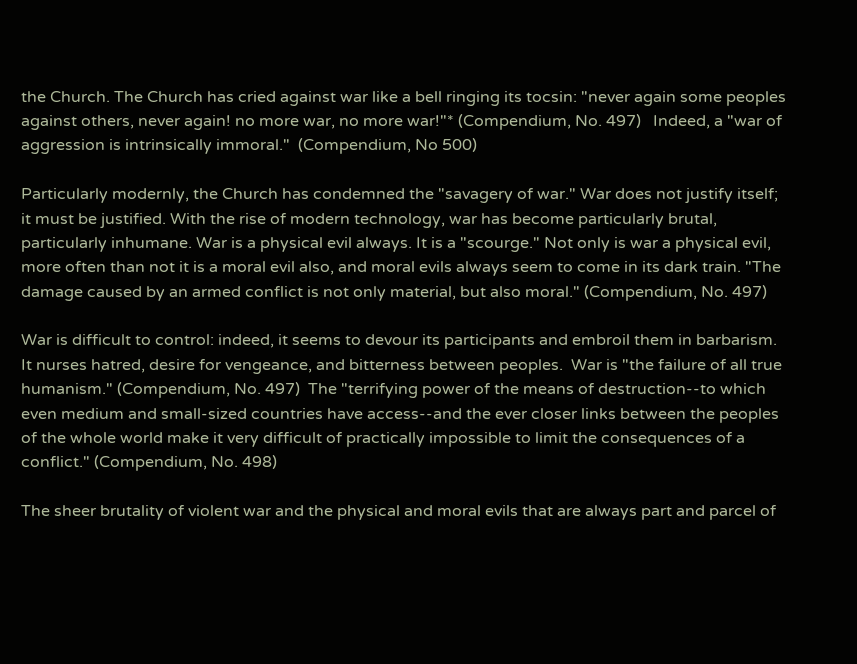the Church. The Church has cried against war like a bell ringing its tocsin: "never again some peoples against others, never again! no more war, no more war!"* (Compendium, No. 497)   Indeed, a "war of aggression is intrinsically immoral."  (Compendium, No 500)

Particularly modernly, the Church has condemned the "savagery of war." War does not justify itself; it must be justified. With the rise of modern technology, war has become particularly brutal, particularly inhumane. War is a physical evil always. It is a "scourge." Not only is war a physical evil, more often than not it is a moral evil also, and moral evils always seem to come in its dark train. "The damage caused by an armed conflict is not only material, but also moral." (Compendium, No. 497)

War is difficult to control: indeed, it seems to devour its participants and embroil them in barbarism. It nurses hatred, desire for vengeance, and bitterness between peoples.  War is "the failure of all true humanism." (Compendium, No. 497)  The "terrifying power of the means of destruction--to which even medium and small-sized countries have access--and the ever closer links between the peoples of the whole world make it very difficult of practically impossible to limit the consequences of a conflict." (Compendium, No. 498)

The sheer brutality of violent war and the physical and moral evils that are always part and parcel of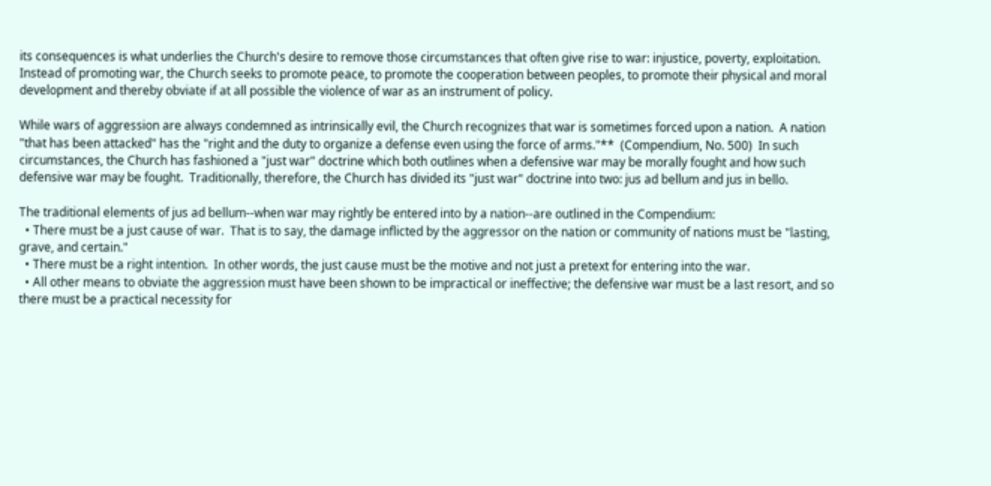its consequences is what underlies the Church's desire to remove those circumstances that often give rise to war: injustice, poverty, exploitation.  Instead of promoting war, the Church seeks to promote peace, to promote the cooperation between peoples, to promote their physical and moral development and thereby obviate if at all possible the violence of war as an instrument of policy.

While wars of aggression are always condemned as intrinsically evil, the Church recognizes that war is sometimes forced upon a nation.  A nation "that has been attacked" has the "right and the duty to organize a defense even using the force of arms."**  (Compendium, No. 500)  In such circumstances, the Church has fashioned a "just war" doctrine which both outlines when a defensive war may be morally fought and how such defensive war may be fought.  Traditionally, therefore, the Church has divided its "just war" doctrine into two: jus ad bellum and jus in bello.

The traditional elements of jus ad bellum--when war may rightly be entered into by a nation--are outlined in the Compendium:
  • There must be a just cause of war.  That is to say, the damage inflicted by the aggressor on the nation or community of nations must be "lasting, grave, and certain."
  • There must be a right intention.  In other words, the just cause must be the motive and not just a pretext for entering into the war.
  • All other means to obviate the aggression must have been shown to be impractical or ineffective; the defensive war must be a last resort, and so there must be a practical necessity for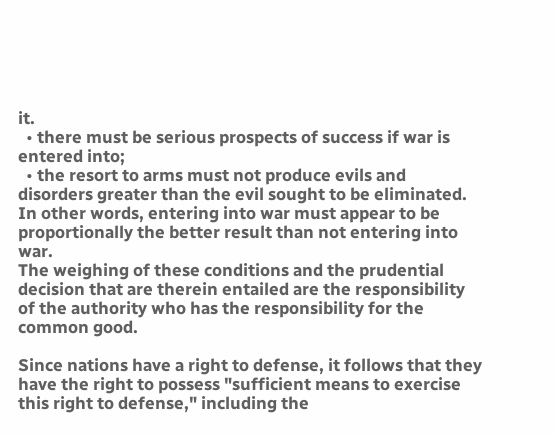it.
  • there must be serious prospects of success if war is entered into;
  • the resort to arms must not produce evils and disorders greater than the evil sought to be eliminated.  In other words, entering into war must appear to be proportionally the better result than not entering into war.
The weighing of these conditions and the prudential decision that are therein entailed are the responsibility of the authority who has the responsibility for the common good.

Since nations have a right to defense, it follows that they have the right to possess "sufficient means to exercise this right to defense," including the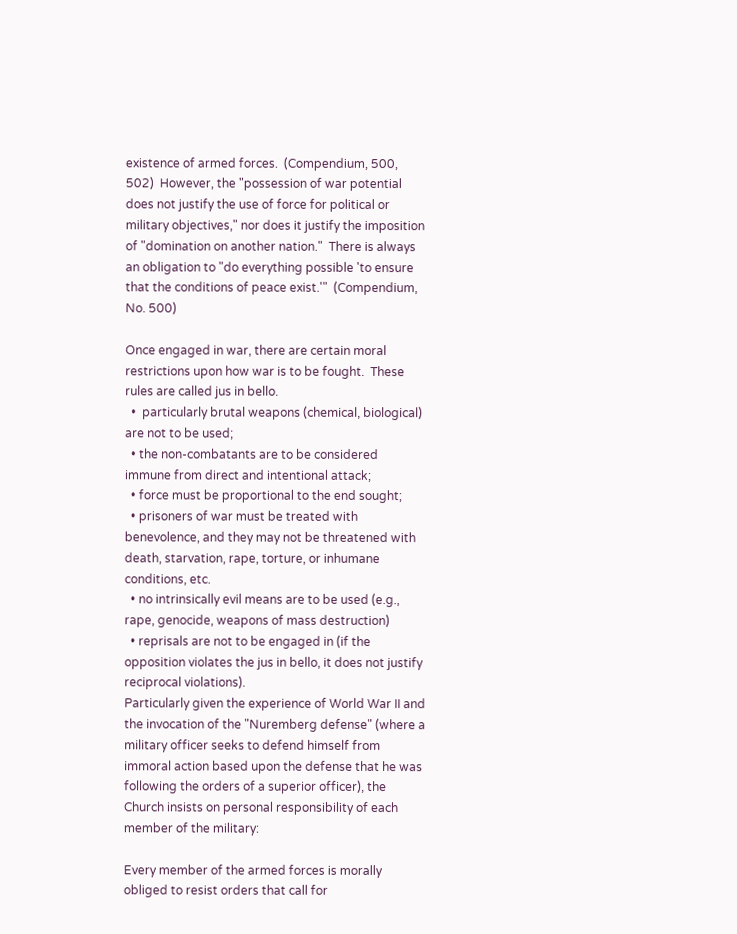existence of armed forces.  (Compendium, 500, 502)  However, the "possession of war potential does not justify the use of force for political or military objectives," nor does it justify the imposition of "domination on another nation."  There is always an obligation to "do everything possible 'to ensure that the conditions of peace exist.'"  (Compendium, No. 500)

Once engaged in war, there are certain moral restrictions upon how war is to be fought.  These rules are called jus in bello.
  •  particularly brutal weapons (chemical, biological) are not to be used;
  • the non-combatants are to be considered immune from direct and intentional attack;
  • force must be proportional to the end sought;
  • prisoners of war must be treated with benevolence, and they may not be threatened with death, starvation, rape, torture, or inhumane conditions, etc.
  • no intrinsically evil means are to be used (e.g., rape, genocide, weapons of mass destruction)
  • reprisals are not to be engaged in (if the opposition violates the jus in bello, it does not justify reciprocal violations).
Particularly given the experience of World War II and the invocation of the "Nuremberg defense" (where a military officer seeks to defend himself from immoral action based upon the defense that he was following the orders of a superior officer), the Church insists on personal responsibility of each member of the military:

Every member of the armed forces is morally obliged to resist orders that call for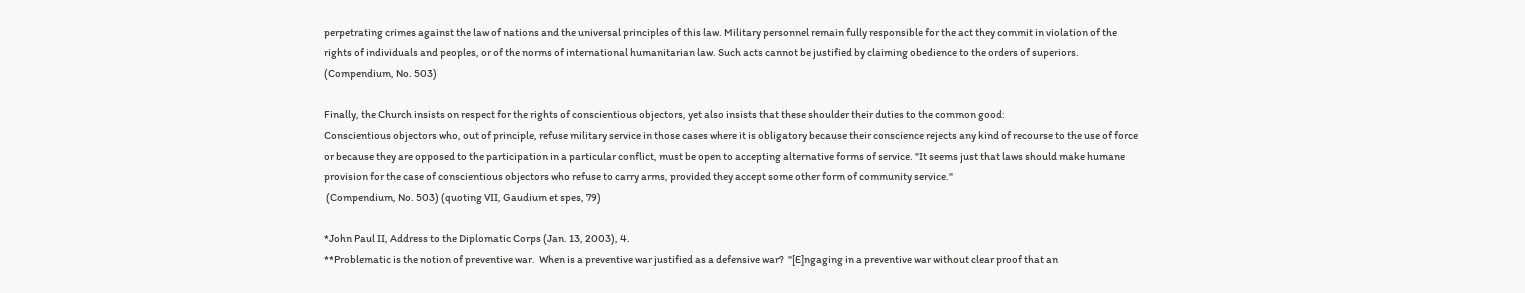perpetrating crimes against the law of nations and the universal principles of this law. Military personnel remain fully responsible for the act they commit in violation of the rights of individuals and peoples, or of the norms of international humanitarian law. Such acts cannot be justified by claiming obedience to the orders of superiors.
(Compendium, No. 503)

Finally, the Church insists on respect for the rights of conscientious objectors, yet also insists that these shoulder their duties to the common good:
Conscientious objectors who, out of principle, refuse military service in those cases where it is obligatory because their conscience rejects any kind of recourse to the use of force or because they are opposed to the participation in a particular conflict, must be open to accepting alternative forms of service. "It seems just that laws should make humane provision for the case of conscientious objectors who refuse to carry arms, provided they accept some other form of community service."
 (Compendium, No. 503) (quoting VII, Gaudium et spes, 79)

*John Paul II, Address to the Diplomatic Corps (Jan. 13, 2003), 4.
**Problematic is the notion of preventive war.  When is a preventive war justified as a defensive war?  "[E]ngaging in a preventive war without clear proof that an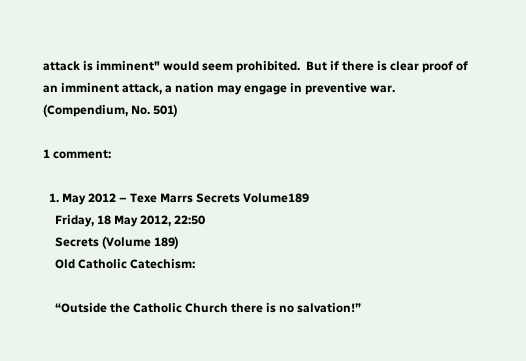attack is imminent" would seem prohibited.  But if there is clear proof of an imminent attack, a nation may engage in preventive war.  (Compendium, No. 501)

1 comment:

  1. May 2012 – Texe Marrs Secrets Volume189
    Friday, 18 May 2012, 22:50
    Secrets (Volume 189)
    Old Catholic Catechism:

    “Outside the Catholic Church there is no salvation!”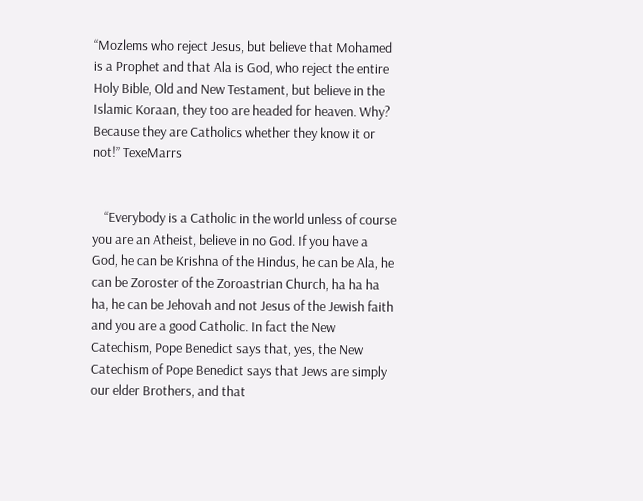“Mozlems who reject Jesus, but believe that Mohamed is a Prophet and that Ala is God, who reject the entire Holy Bible, Old and New Testament, but believe in the Islamic Koraan, they too are headed for heaven. Why? Because they are Catholics whether they know it or not!” TexeMarrs


    “Everybody is a Catholic in the world unless of course you are an Atheist, believe in no God. If you have a God, he can be Krishna of the Hindus, he can be Ala, he can be Zoroster of the Zoroastrian Church, ha ha ha ha, he can be Jehovah and not Jesus of the Jewish faith and you are a good Catholic. In fact the New Catechism, Pope Benedict says that, yes, the New Catechism of Pope Benedict says that Jews are simply our elder Brothers, and that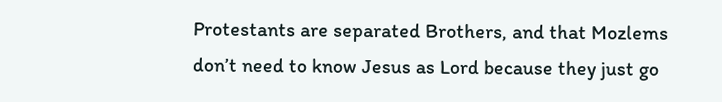Protestants are separated Brothers, and that Mozlems don’t need to know Jesus as Lord because they just go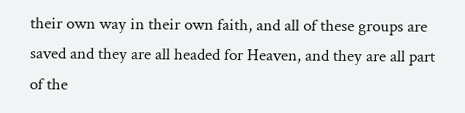their own way in their own faith, and all of these groups are saved and they are all headed for Heaven, and they are all part of the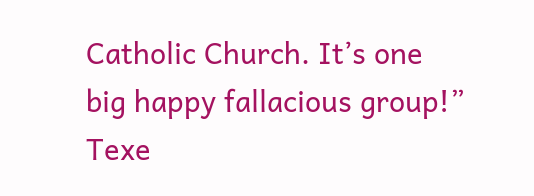Catholic Church. It’s one big happy fallacious group!” Texe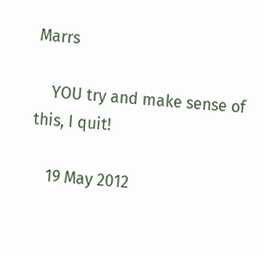Marrs

    YOU try and make sense of this, I quit!

    19 May 2012